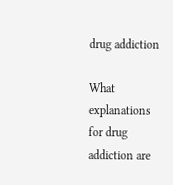drug addiction

What explanations for drug addiction are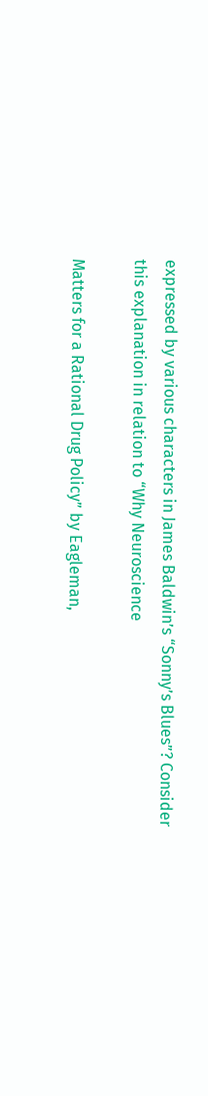expressed by various characters in James Baldwin’s “Sonny’s Blues”? Consider this explanation in relation to “Why Neuroscience

Matters for a Rational Drug Policy” by Eagleman,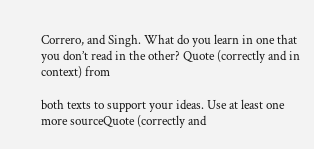Correro, and Singh. What do you learn in one that you don’t read in the other? Quote (correctly and in context) from

both texts to support your ideas. Use at least one more sourceQuote (correctly and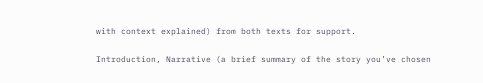with context explained) from both texts for support.

Introduction, Narrative (a brief summary of the story you’ve chosen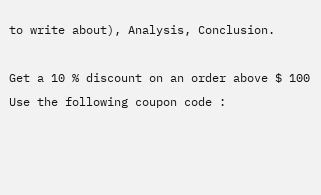to write about), Analysis, Conclusion.

Get a 10 % discount on an order above $ 100
Use the following coupon code :